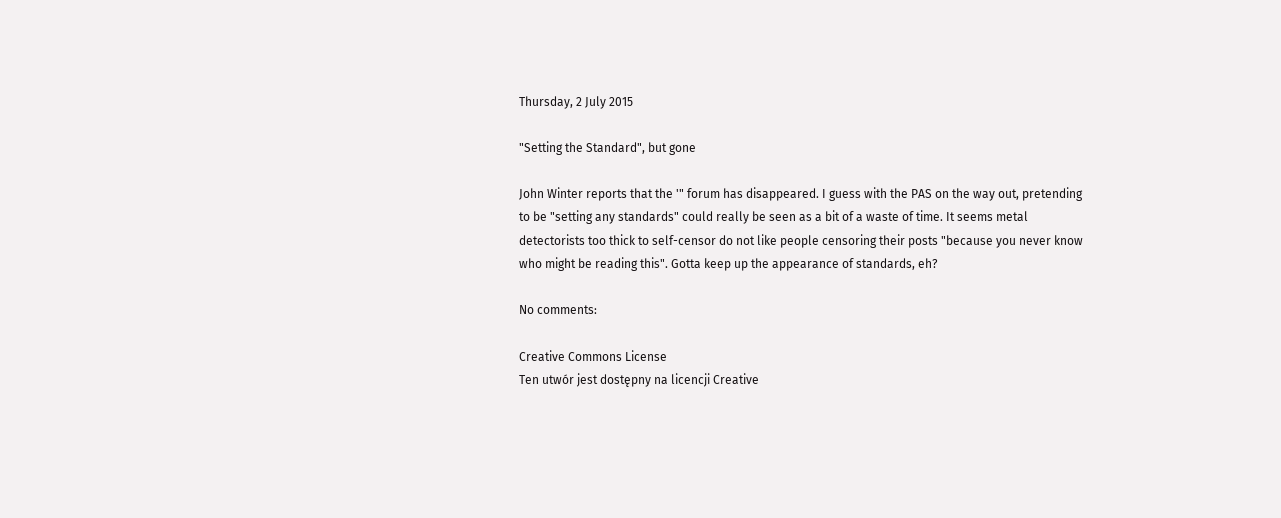Thursday, 2 July 2015

"Setting the Standard", but gone

John Winter reports that the '" forum has disappeared. I guess with the PAS on the way out, pretending to be "setting any standards" could really be seen as a bit of a waste of time. It seems metal detectorists too thick to self-censor do not like people censoring their posts "because you never know who might be reading this". Gotta keep up the appearance of standards, eh?

No comments:

Creative Commons License
Ten utwór jest dostępny na licencji Creative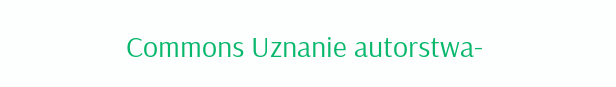Commons Uznanie autorstwa-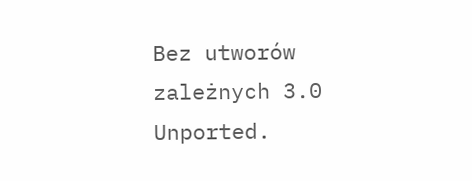Bez utworów zależnych 3.0 Unported.